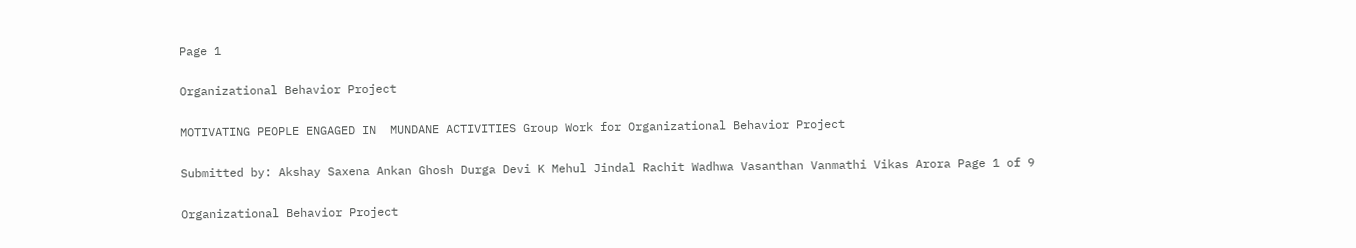Page 1

Organizational Behavior Project

MOTIVATING PEOPLE ENGAGED IN  MUNDANE ACTIVITIES Group Work for Organizational Behavior Project

Submitted by: Akshay Saxena Ankan Ghosh Durga Devi K Mehul Jindal Rachit Wadhwa Vasanthan Vanmathi Vikas Arora Page 1 of 9

Organizational Behavior Project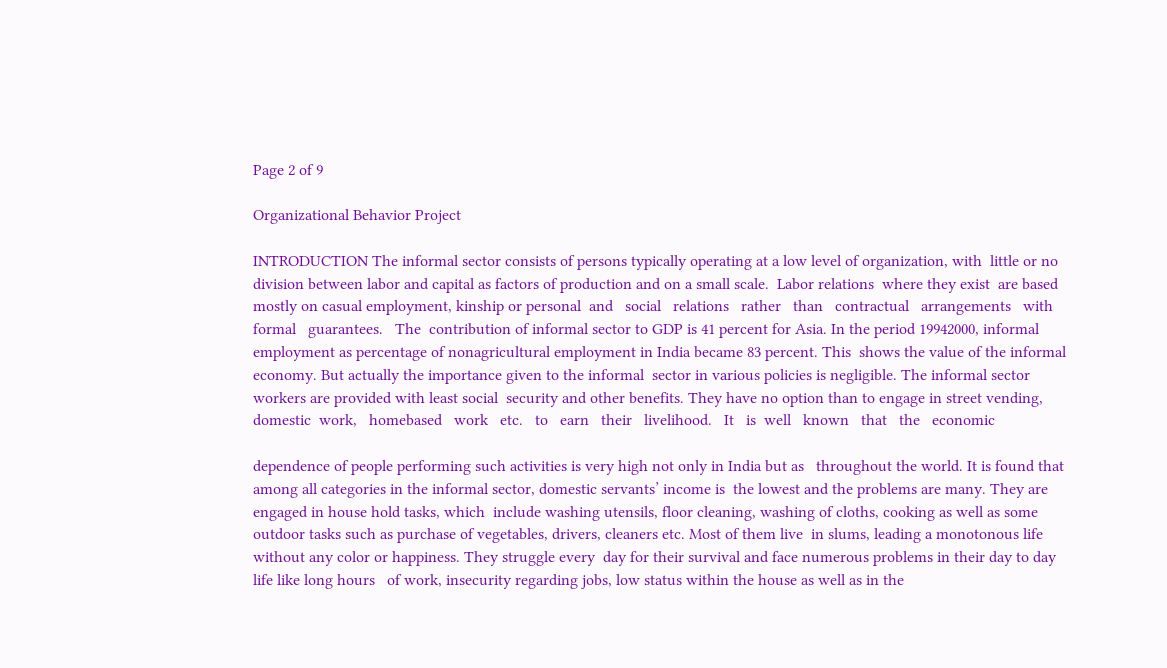Page 2 of 9

Organizational Behavior Project

INTRODUCTION The informal sector consists of persons typically operating at a low level of organization, with  little or no division between labor and capital as factors of production and on a small scale.  Labor relations  where they exist  are based mostly on casual employment, kinship or personal  and   social   relations   rather   than   contractual   arrangements   with   formal   guarantees.   The  contribution of informal sector to GDP is 41 percent for Asia. In the period 19942000, informal  employment as percentage of nonagricultural employment in India became 83 percent. This  shows the value of the informal economy. But actually the importance given to the informal  sector in various policies is negligible. The informal sector workers are provided with least social  security and other benefits. They have no option than to engage in street vending, domestic  work,   homebased   work   etc.   to   earn   their   livelihood.   It   is  well   known   that   the   economic

dependence of people performing such activities is very high not only in India but as   throughout the world. It is found that among all categories in the informal sector, domestic servants’ income is  the lowest and the problems are many. They are engaged in house hold tasks, which  include washing utensils, floor cleaning, washing of cloths, cooking as well as some   outdoor tasks such as purchase of vegetables, drivers, cleaners etc. Most of them live  in slums, leading a monotonous life without any color or happiness. They struggle every  day for their survival and face numerous problems in their day to day life like long hours   of work, insecurity regarding jobs, low status within the house as well as in the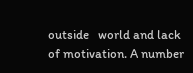outside   world and lack of motivation. A number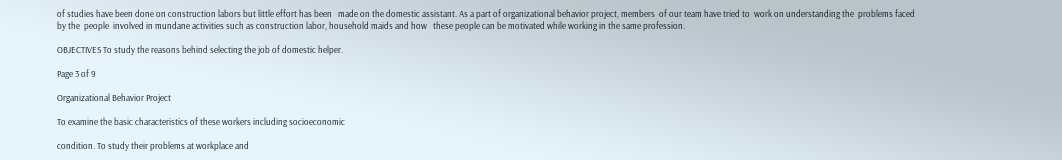of studies have been done on construction labors but little effort has been   made on the domestic assistant. As a part of organizational behavior project, members  of our team have tried to  work on understanding the  problems faced by the  people  involved in mundane activities such as construction labor, household maids and how   these people can be motivated while working in the same profession.

OBJECTIVES To study the reasons behind selecting the job of domestic helper.

Page 3 of 9

Organizational Behavior Project

To examine the basic characteristics of these workers including socioeconomic

condition. To study their problems at workplace and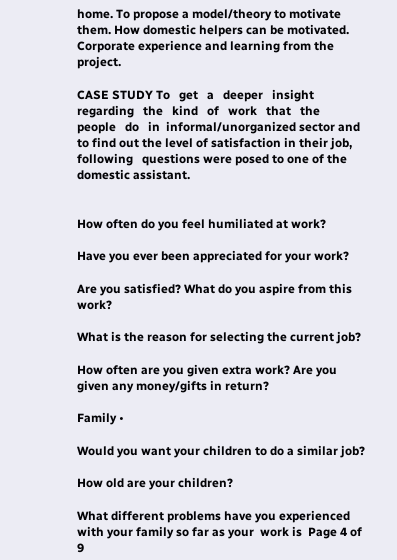home. To propose a model/theory to motivate them. How domestic helpers can be motivated. Corporate experience and learning from the project.

CASE STUDY To   get   a   deeper   insight   regarding   the   kind   of   work   that   the   people   do   in  informal/unorganized sector and to find out the level of satisfaction in their job, following   questions were posed to one of the domestic assistant.


How often do you feel humiliated at work?

Have you ever been appreciated for your work?

Are you satisfied? What do you aspire from this work?

What is the reason for selecting the current job?

How often are you given extra work? Are you given any money/gifts in return?

Family •

Would you want your children to do a similar job?

How old are your children?

What different problems have you experienced with your family so far as your  work is  Page 4 of 9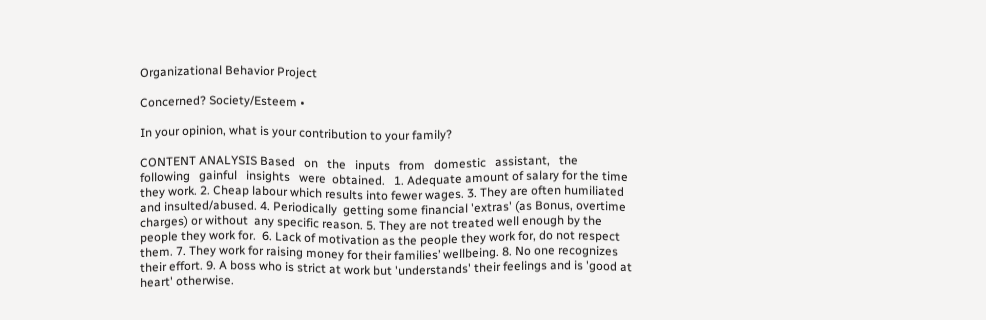Organizational Behavior Project

Concerned? Society/Esteem •

In your opinion, what is your contribution to your family?

CONTENT ANALYSIS Based   on   the   inputs   from   domestic   assistant,   the   following   gainful   insights   were  obtained.   1. Adequate amount of salary for the time they work. 2. Cheap labour which results into fewer wages. 3. They are often humiliated and insulted/abused. 4. Periodically  getting some financial 'extras' (as Bonus, overtime charges) or without  any specific reason. 5. They are not treated well enough by the people they work for.  6. Lack of motivation as the people they work for, do not respect them. 7. They work for raising money for their families’ wellbeing. 8. No one recognizes their effort. 9. A boss who is strict at work but 'understands' their feelings and is 'good at heart' otherwise.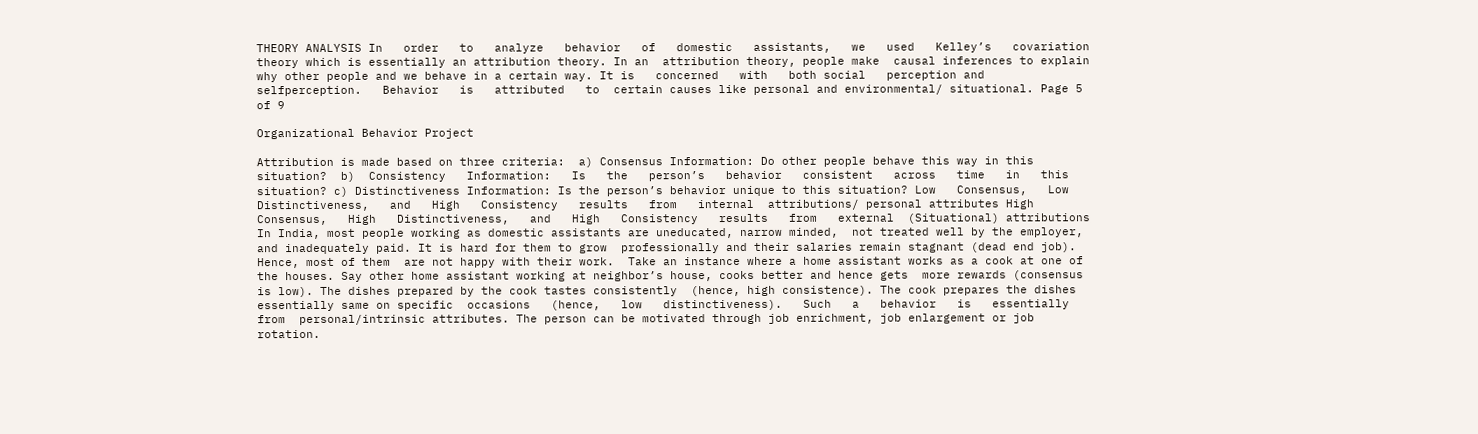THEORY ANALYSIS In   order   to   analyze   behavior   of   domestic   assistants,   we   used   Kelley’s   covariation  theory which is essentially an attribution theory. In an  attribution theory, people make  causal inferences to explain why other people and we behave in a certain way. It is   concerned   with   both social   perception and selfperception.   Behavior   is   attributed   to  certain causes like personal and environmental/ situational. Page 5 of 9

Organizational Behavior Project

Attribution is made based on three criteria:  a) Consensus Information: Do other people behave this way in this situation?  b)  Consistency   Information:   Is   the   person’s   behavior   consistent   across   time   in   this  situation? c) Distinctiveness Information: Is the person’s behavior unique to this situation? Low   Consensus,   Low   Distinctiveness,   and   High   Consistency   results   from   internal  attributions/ personal attributes High   Consensus,   High   Distinctiveness,   and   High   Consistency   results   from   external  (Situational) attributions In India, most people working as domestic assistants are uneducated, narrow minded,  not treated well by the employer, and inadequately paid. It is hard for them to grow  professionally and their salaries remain stagnant (dead end job). Hence, most of them  are not happy with their work.  Take an instance where a home assistant works as a cook at one of the houses. Say other home assistant working at neighbor’s house, cooks better and hence gets  more rewards (consensus is low). The dishes prepared by the cook tastes consistently  (hence, high consistence). The cook prepares the dishes essentially same on specific  occasions   (hence,   low   distinctiveness).   Such   a   behavior   is   essentially   from  personal/intrinsic attributes. The person can be motivated through job enrichment, job enlargement or job rotation.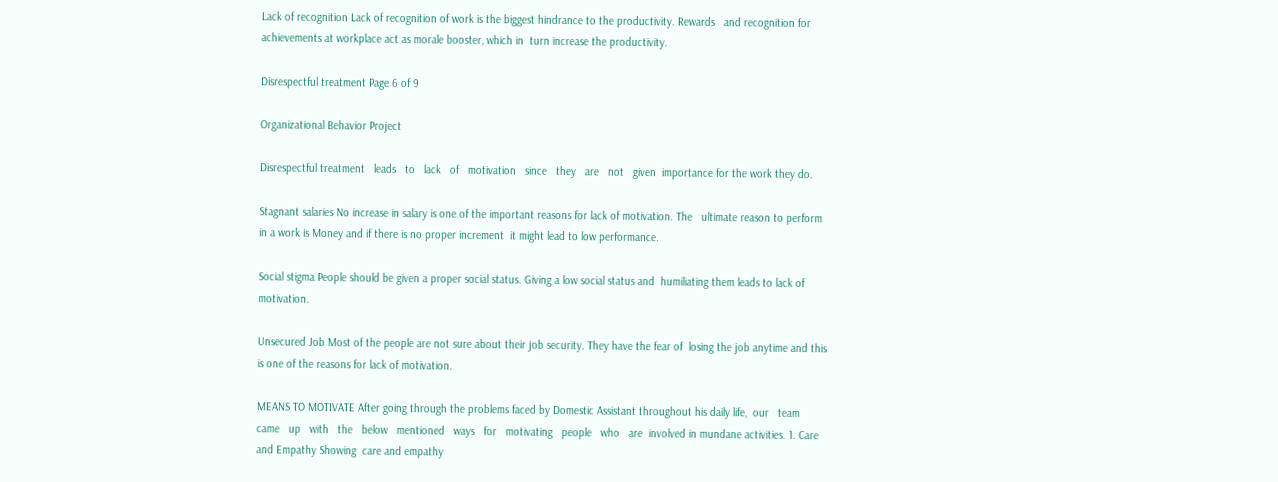Lack of recognition Lack of recognition of work is the biggest hindrance to the productivity. Rewards   and recognition for achievements at workplace act as morale booster, which in  turn increase the productivity.

Disrespectful treatment Page 6 of 9

Organizational Behavior Project

Disrespectful treatment   leads   to   lack   of   motivation   since   they   are   not   given  importance for the work they do.

Stagnant salaries No increase in salary is one of the important reasons for lack of motivation. The   ultimate reason to perform in a work is Money and if there is no proper increment  it might lead to low performance.

Social stigma People should be given a proper social status. Giving a low social status and  humiliating them leads to lack of motivation.

Unsecured Job Most of the people are not sure about their job security. They have the fear of  losing the job anytime and this is one of the reasons for lack of motivation.

MEANS TO MOTIVATE After going through the problems faced by Domestic Assistant throughout his daily life,  our   team   came   up   with   the   below   mentioned   ways   for   motivating   people   who   are  involved in mundane activities. 1. Care and Empathy Showing  care and empathy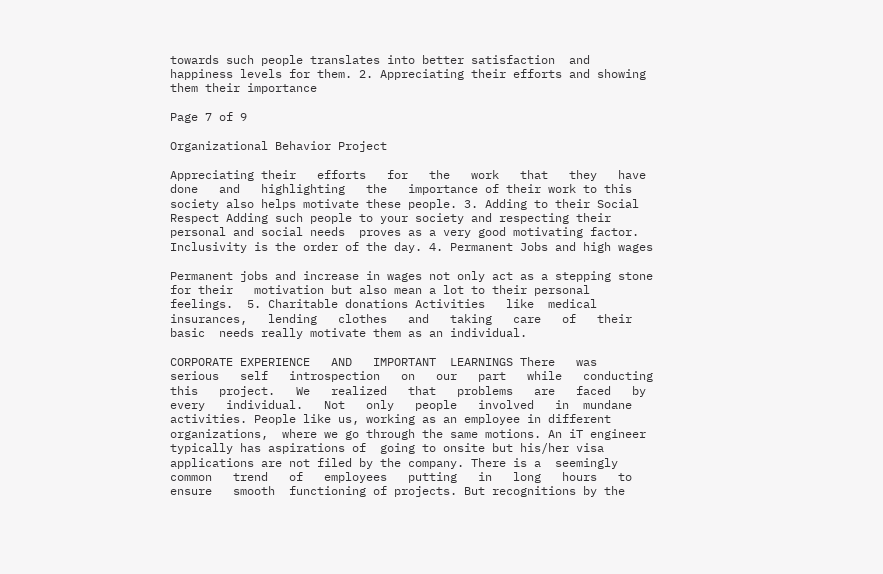towards such people translates into better satisfaction  and happiness levels for them. 2. Appreciating their efforts and showing them their importance

Page 7 of 9

Organizational Behavior Project

Appreciating their   efforts   for   the   work   that   they   have   done   and   highlighting   the   importance of their work to this society also helps motivate these people. 3. Adding to their Social Respect Adding such people to your society and respecting their personal and social needs  proves as a very good motivating factor. Inclusivity is the order of the day. 4. Permanent Jobs and high wages

Permanent jobs and increase in wages not only act as a stepping stone for their   motivation but also mean a lot to their personal feelings.  5. Charitable donations Activities   like  medical   insurances,   lending   clothes   and   taking   care   of   their   basic  needs really motivate them as an individual.

CORPORATE EXPERIENCE   AND   IMPORTANT  LEARNINGS There   was   serious   self   introspection   on   our   part   while   conducting   this   project.   We   realized   that   problems   are   faced   by   every   individual.   Not   only   people   involved   in  mundane activities. People like us, working as an employee in different organizations,  where we go through the same motions. An iT engineer typically has aspirations of  going to onsite but his/her visa applications are not filed by the company. There is a  seemingly   common   trend   of   employees   putting   in   long   hours   to   ensure   smooth  functioning of projects. But recognitions by the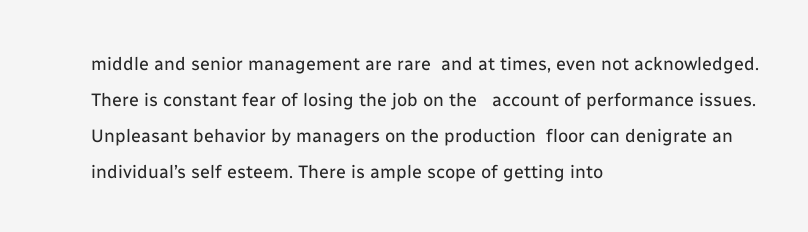middle and senior management are rare  and at times, even not acknowledged. There is constant fear of losing the job on the   account of performance issues. Unpleasant behavior by managers on the production  floor can denigrate an individual’s self esteem. There is ample scope of getting into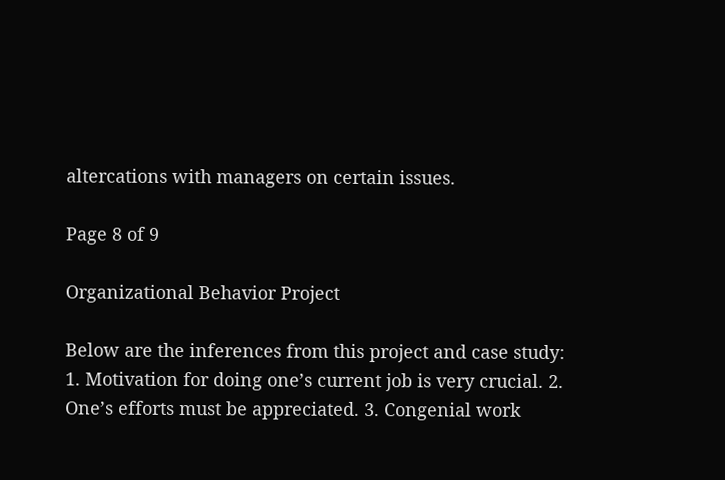altercations with managers on certain issues.

Page 8 of 9

Organizational Behavior Project

Below are the inferences from this project and case study: 1. Motivation for doing one’s current job is very crucial. 2. One’s efforts must be appreciated. 3. Congenial work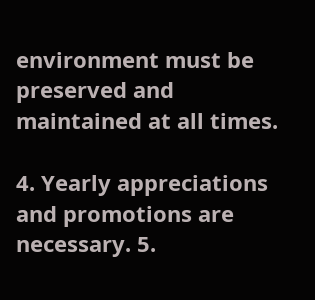environment must be preserved and maintained at all times.

4. Yearly appreciations and promotions are necessary. 5.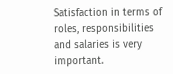Satisfaction in terms of roles, responsibilities and salaries is very important.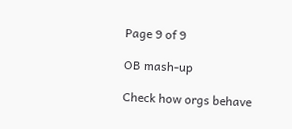Page 9 of 9

OB mash-up

Check how orgs behave